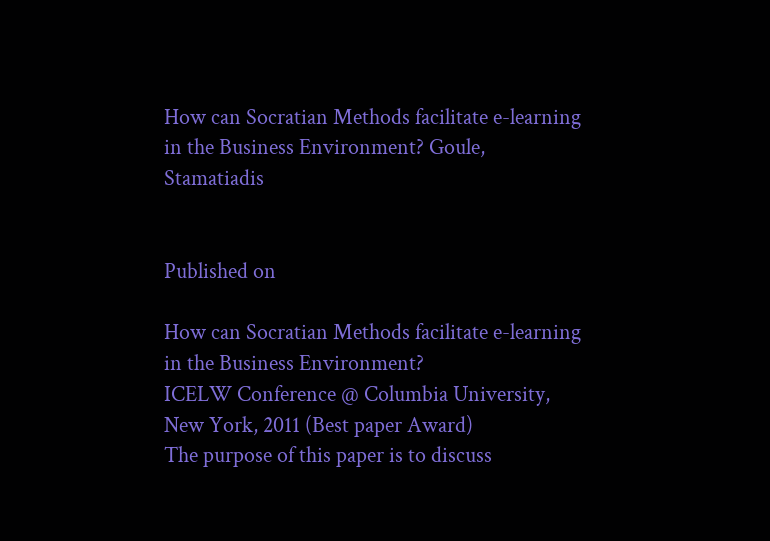How can Socratian Methods facilitate e-learning in the Business Environment? Goule, Stamatiadis


Published on

How can Socratian Methods facilitate e-learning in the Business Environment?
ICELW Conference @ Columbia University, New York, 2011 (Best paper Award)
The purpose of this paper is to discuss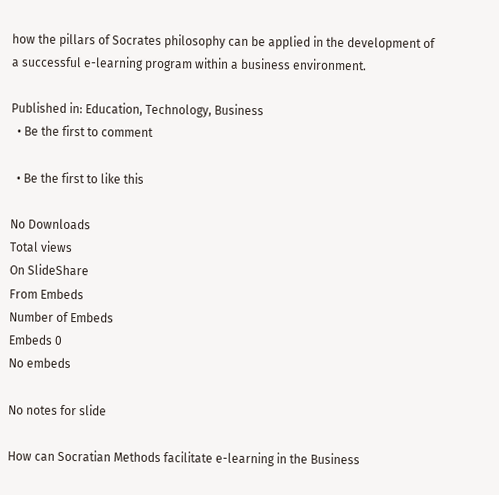how the pillars of Socrates philosophy can be applied in the development of a successful e-learning program within a business environment.

Published in: Education, Technology, Business
  • Be the first to comment

  • Be the first to like this

No Downloads
Total views
On SlideShare
From Embeds
Number of Embeds
Embeds 0
No embeds

No notes for slide

How can Socratian Methods facilitate e-learning in the Business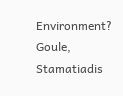Environment? Goule, Stamatiadis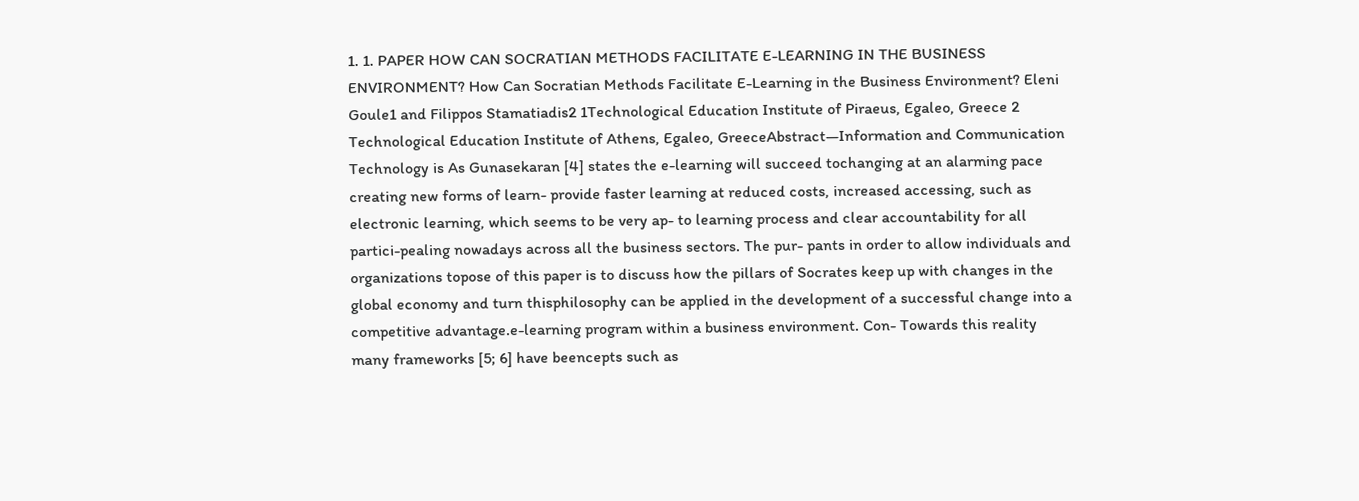1. 1. PAPER HOW CAN SOCRATIAN METHODS FACILITATE E-LEARNING IN THE BUSINESS ENVIRONMENT? How Can Socratian Methods Facilitate E-Learning in the Business Environment? Eleni Goule1 and Filippos Stamatiadis2 1Technological Education Institute of Piraeus, Egaleo, Greece 2 Technological Education Institute of Athens, Egaleo, GreeceAbstract—Information and Communication Technology is As Gunasekaran [4] states the e-learning will succeed tochanging at an alarming pace creating new forms of learn- provide faster learning at reduced costs, increased accessing, such as electronic learning, which seems to be very ap- to learning process and clear accountability for all partici-pealing nowadays across all the business sectors. The pur- pants in order to allow individuals and organizations topose of this paper is to discuss how the pillars of Socrates keep up with changes in the global economy and turn thisphilosophy can be applied in the development of a successful change into a competitive advantage.e-learning program within a business environment. Con- Towards this reality many frameworks [5; 6] have beencepts such as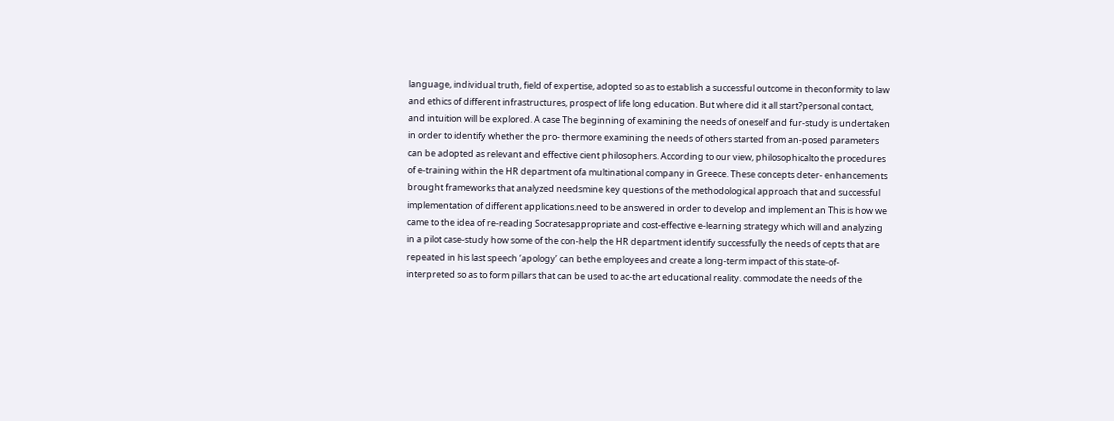language, individual truth, field of expertise, adopted so as to establish a successful outcome in theconformity to law and ethics of different infrastructures, prospect of life long education. But where did it all start?personal contact, and intuition will be explored. A case The beginning of examining the needs of oneself and fur-study is undertaken in order to identify whether the pro- thermore examining the needs of others started from an-posed parameters can be adopted as relevant and effective cient philosophers. According to our view, philosophicalto the procedures of e-training within the HR department ofa multinational company in Greece. These concepts deter- enhancements brought frameworks that analyzed needsmine key questions of the methodological approach that and successful implementation of different applications.need to be answered in order to develop and implement an This is how we came to the idea of re-reading Socratesappropriate and cost-effective e-learning strategy which will and analyzing in a pilot case-study how some of the con-help the HR department identify successfully the needs of cepts that are repeated in his last speech ‘apology’ can bethe employees and create a long-term impact of this state-of- interpreted so as to form pillars that can be used to ac-the art educational reality. commodate the needs of the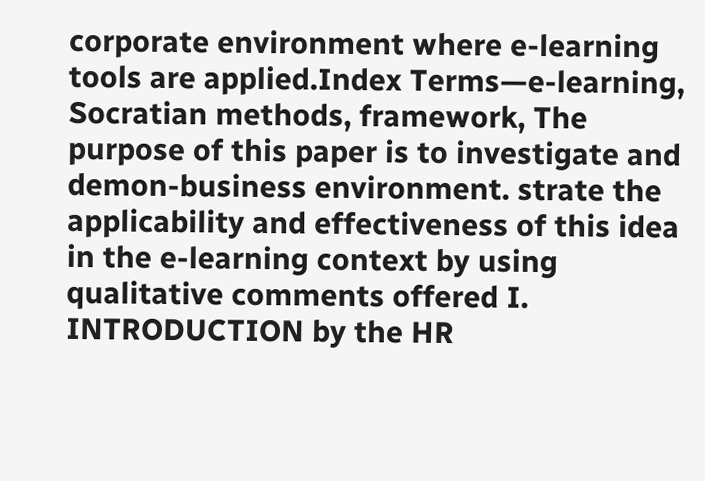corporate environment where e-learning tools are applied.Index Terms—e-learning, Socratian methods, framework, The purpose of this paper is to investigate and demon-business environment. strate the applicability and effectiveness of this idea in the e-learning context by using qualitative comments offered I. INTRODUCTION by the HR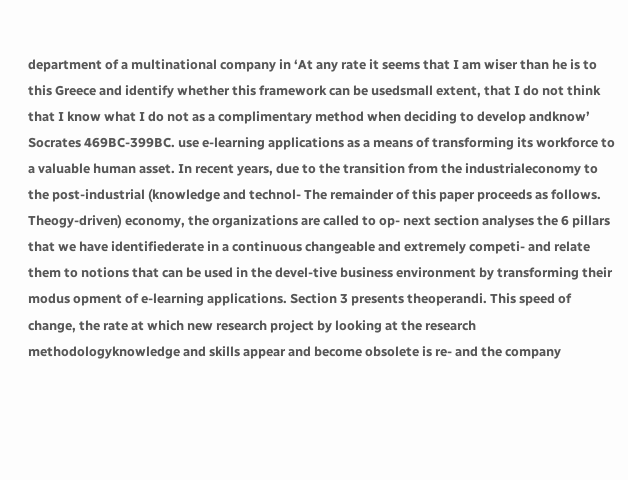department of a multinational company in ‘At any rate it seems that I am wiser than he is to this Greece and identify whether this framework can be usedsmall extent, that I do not think that I know what I do not as a complimentary method when deciding to develop andknow’ Socrates 469BC-399BC. use e-learning applications as a means of transforming its workforce to a valuable human asset. In recent years, due to the transition from the industrialeconomy to the post-industrial (knowledge and technol- The remainder of this paper proceeds as follows. Theogy-driven) economy, the organizations are called to op- next section analyses the 6 pillars that we have identifiederate in a continuous changeable and extremely competi- and relate them to notions that can be used in the devel-tive business environment by transforming their modus opment of e-learning applications. Section 3 presents theoperandi. This speed of change, the rate at which new research project by looking at the research methodologyknowledge and skills appear and become obsolete is re- and the company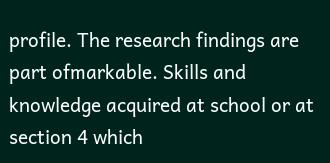profile. The research findings are part ofmarkable. Skills and knowledge acquired at school or at section 4 which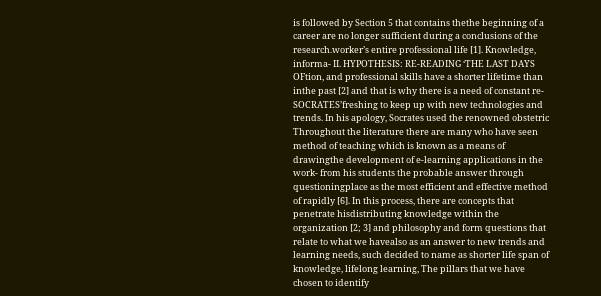is followed by Section 5 that contains thethe beginning of a career are no longer sufficient during a conclusions of the research.worker’s entire professional life [1]. Knowledge, informa- II. HYPOTHESIS: RE-READING ‘THE LAST DAYS OFtion, and professional skills have a shorter lifetime than inthe past [2] and that is why there is a need of constant re- SOCRATES’freshing to keep up with new technologies and trends. In his apology, Socrates used the renowned obstetric Throughout the literature there are many who have seen method of teaching which is known as a means of drawingthe development of e-learning applications in the work- from his students the probable answer through questioningplace as the most efficient and effective method of rapidly [6]. In this process, there are concepts that penetrate hisdistributing knowledge within the organization [2; 3] and philosophy and form questions that relate to what we havealso as an answer to new trends and learning needs, such decided to name as shorter life span of knowledge, lifelong learning, The pillars that we have chosen to identify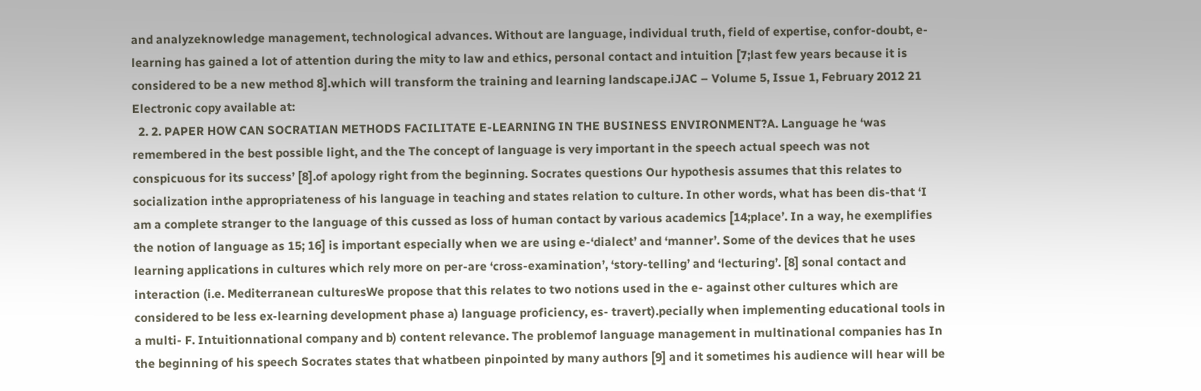and analyzeknowledge management, technological advances. Without are language, individual truth, field of expertise, confor-doubt, e-learning has gained a lot of attention during the mity to law and ethics, personal contact and intuition [7;last few years because it is considered to be a new method 8].which will transform the training and learning landscape.iJAC – Volume 5, Issue 1, February 2012 21 Electronic copy available at:
  2. 2. PAPER HOW CAN SOCRATIAN METHODS FACILITATE E-LEARNING IN THE BUSINESS ENVIRONMENT?A. Language he ‘was remembered in the best possible light, and the The concept of language is very important in the speech actual speech was not conspicuous for its success’ [8].of apology right from the beginning. Socrates questions Our hypothesis assumes that this relates to socialization inthe appropriateness of his language in teaching and states relation to culture. In other words, what has been dis-that ‘I am a complete stranger to the language of this cussed as loss of human contact by various academics [14;place’. In a way, he exemplifies the notion of language as 15; 16] is important especially when we are using e-‘dialect’ and ‘manner’. Some of the devices that he uses learning applications in cultures which rely more on per-are ‘cross-examination’, ‘story-telling’ and ‘lecturing’. [8] sonal contact and interaction (i.e. Mediterranean culturesWe propose that this relates to two notions used in the e- against other cultures which are considered to be less ex-learning development phase a) language proficiency, es- travert).pecially when implementing educational tools in a multi- F. Intuitionnational company and b) content relevance. The problemof language management in multinational companies has In the beginning of his speech Socrates states that whatbeen pinpointed by many authors [9] and it sometimes his audience will hear will be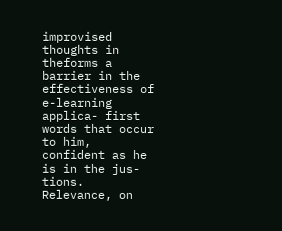improvised thoughts in theforms a barrier in the effectiveness of e-learning applica- first words that occur to him, confident as he is in the jus-tions. Relevance, on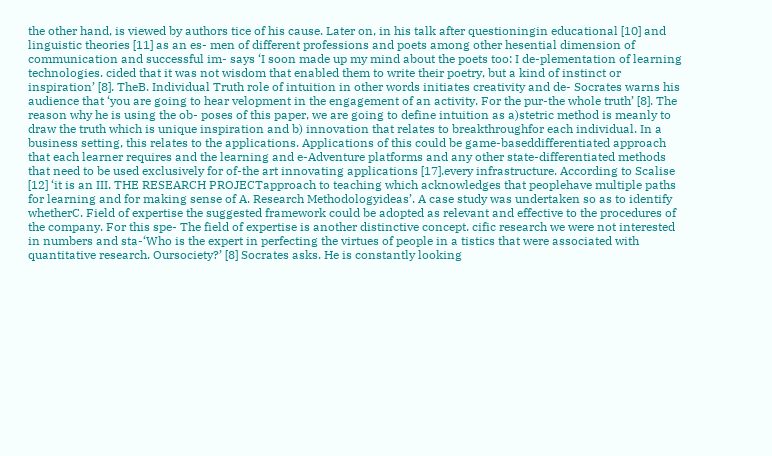the other hand, is viewed by authors tice of his cause. Later on, in his talk after questioningin educational [10] and linguistic theories [11] as an es- men of different professions and poets among other hesential dimension of communication and successful im- says ‘I soon made up my mind about the poets too: I de-plementation of learning technologies. cided that it was not wisdom that enabled them to write their poetry, but a kind of instinct or inspiration’ [8]. TheB. Individual Truth role of intuition in other words initiates creativity and de- Socrates warns his audience that ‘you are going to hear velopment in the engagement of an activity. For the pur-the whole truth’ [8]. The reason why he is using the ob- poses of this paper, we are going to define intuition as a)stetric method is meanly to draw the truth which is unique inspiration and b) innovation that relates to breakthroughfor each individual. In a business setting, this relates to the applications. Applications of this could be game-baseddifferentiated approach that each learner requires and the learning and e-Adventure platforms and any other state-differentiated methods that need to be used exclusively for of-the art innovating applications [17].every infrastructure. According to Scalise [12] ‘it is an III. THE RESEARCH PROJECTapproach to teaching which acknowledges that peoplehave multiple paths for learning and for making sense of A. Research Methodologyideas’. A case study was undertaken so as to identify whetherC. Field of expertise the suggested framework could be adopted as relevant and effective to the procedures of the company. For this spe- The field of expertise is another distinctive concept. cific research we were not interested in numbers and sta-‘Who is the expert in perfecting the virtues of people in a tistics that were associated with quantitative research. Oursociety?’ [8] Socrates asks. He is constantly looking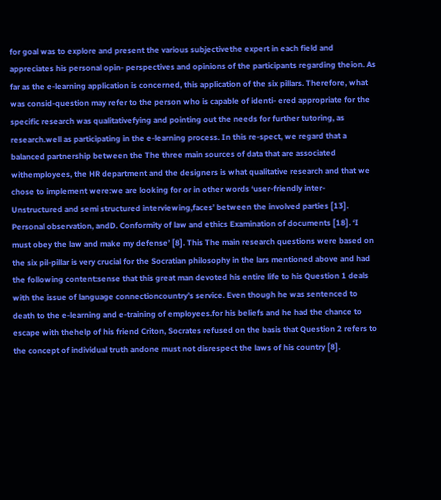for goal was to explore and present the various subjectivethe expert in each field and appreciates his personal opin- perspectives and opinions of the participants regarding theion. As far as the e-learning application is concerned, this application of the six pillars. Therefore, what was consid-question may refer to the person who is capable of identi- ered appropriate for the specific research was qualitativefying and pointing out the needs for further tutoring, as research.well as participating in the e-learning process. In this re-spect, we regard that a balanced partnership between the The three main sources of data that are associated withemployees, the HR department and the designers is what qualitative research and that we chose to implement were:we are looking for or in other words ‘user-friendly inter- Unstructured and semi structured interviewing,faces’ between the involved parties [13]. Personal observation, andD. Conformity of law and ethics Examination of documents [18]. ‘I must obey the law and make my defense’ [8]. This The main research questions were based on the six pil-pillar is very crucial for the Socratian philosophy in the lars mentioned above and had the following content:sense that this great man devoted his entire life to his Question 1 deals with the issue of language connectioncountry’s service. Even though he was sentenced to death to the e-learning and e-training of employees.for his beliefs and he had the chance to escape with thehelp of his friend Criton, Socrates refused on the basis that Question 2 refers to the concept of individual truth andone must not disrespect the laws of his country [8].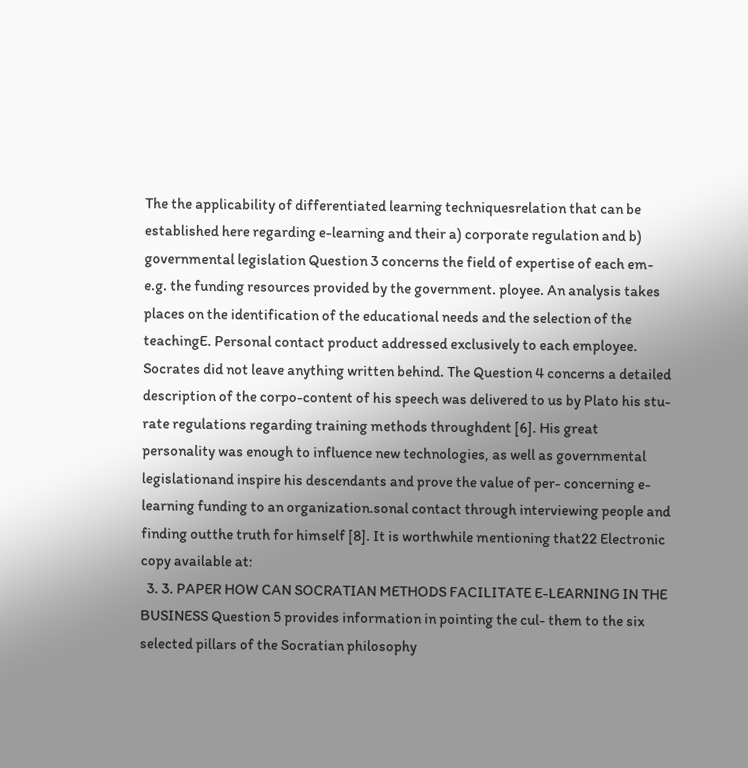The the applicability of differentiated learning techniquesrelation that can be established here regarding e-learning and their a) corporate regulation and b) governmental legislation Question 3 concerns the field of expertise of each em-e.g. the funding resources provided by the government. ployee. An analysis takes places on the identification of the educational needs and the selection of the teachingE. Personal contact product addressed exclusively to each employee. Socrates did not leave anything written behind. The Question 4 concerns a detailed description of the corpo-content of his speech was delivered to us by Plato his stu- rate regulations regarding training methods throughdent [6]. His great personality was enough to influence new technologies, as well as governmental legislationand inspire his descendants and prove the value of per- concerning e-learning funding to an organization.sonal contact through interviewing people and finding outthe truth for himself [8]. It is worthwhile mentioning that22 Electronic copy available at:
  3. 3. PAPER HOW CAN SOCRATIAN METHODS FACILITATE E-LEARNING IN THE BUSINESS Question 5 provides information in pointing the cul- them to the six selected pillars of the Socratian philosophy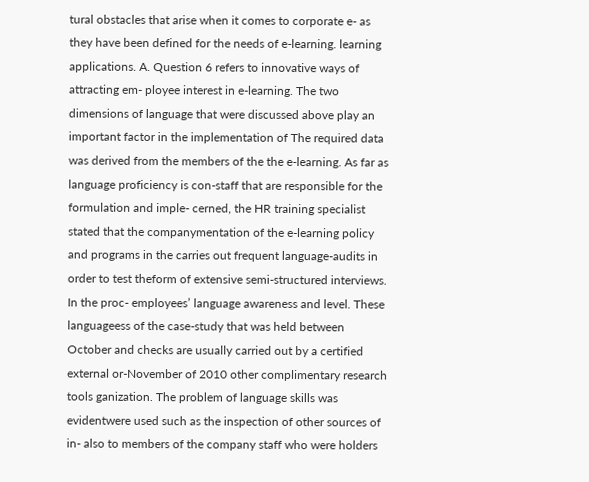tural obstacles that arise when it comes to corporate e- as they have been defined for the needs of e-learning. learning applications. A. Question 6 refers to innovative ways of attracting em- ployee interest in e-learning. The two dimensions of language that were discussed above play an important factor in the implementation of The required data was derived from the members of the the e-learning. As far as language proficiency is con-staff that are responsible for the formulation and imple- cerned, the HR training specialist stated that the companymentation of the e-learning policy and programs in the carries out frequent language-audits in order to test theform of extensive semi-structured interviews. In the proc- employees’ language awareness and level. These languageess of the case-study that was held between October and checks are usually carried out by a certified external or-November of 2010 other complimentary research tools ganization. The problem of language skills was evidentwere used such as the inspection of other sources of in- also to members of the company staff who were holders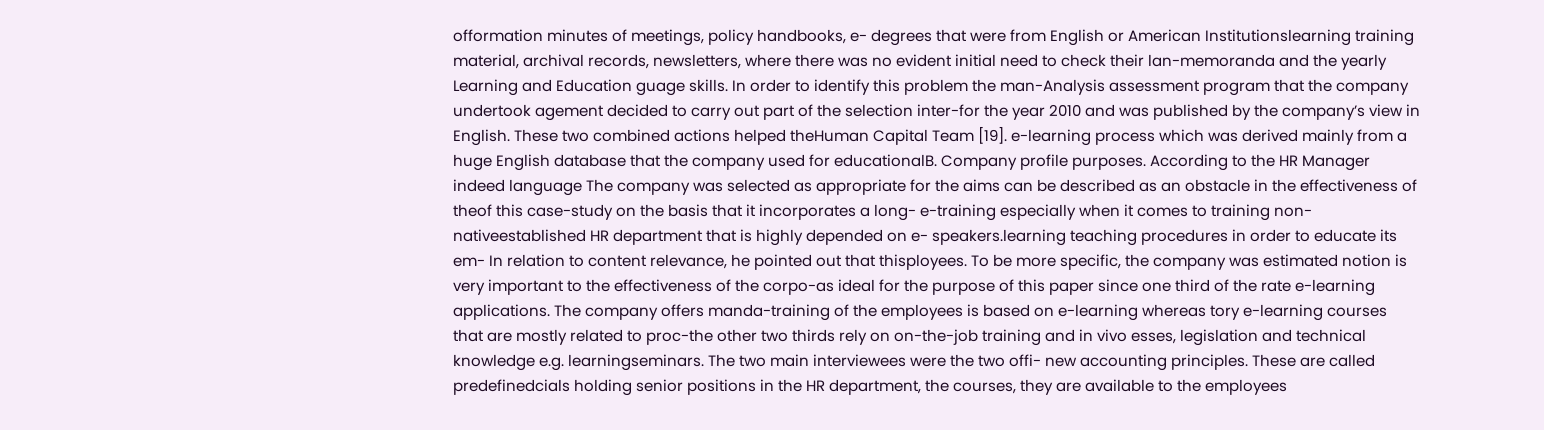offormation minutes of meetings, policy handbooks, e- degrees that were from English or American Institutionslearning training material, archival records, newsletters, where there was no evident initial need to check their lan-memoranda and the yearly Learning and Education guage skills. In order to identify this problem the man-Analysis assessment program that the company undertook agement decided to carry out part of the selection inter-for the year 2010 and was published by the company’s view in English. These two combined actions helped theHuman Capital Team [19]. e-learning process which was derived mainly from a huge English database that the company used for educationalB. Company profile purposes. According to the HR Manager indeed language The company was selected as appropriate for the aims can be described as an obstacle in the effectiveness of theof this case-study on the basis that it incorporates a long- e-training especially when it comes to training non-nativeestablished HR department that is highly depended on e- speakers.learning teaching procedures in order to educate its em- In relation to content relevance, he pointed out that thisployees. To be more specific, the company was estimated notion is very important to the effectiveness of the corpo-as ideal for the purpose of this paper since one third of the rate e-learning applications. The company offers manda-training of the employees is based on e-learning whereas tory e-learning courses that are mostly related to proc-the other two thirds rely on on-the-job training and in vivo esses, legislation and technical knowledge e.g. learningseminars. The two main interviewees were the two offi- new accounting principles. These are called predefinedcials holding senior positions in the HR department, the courses, they are available to the employees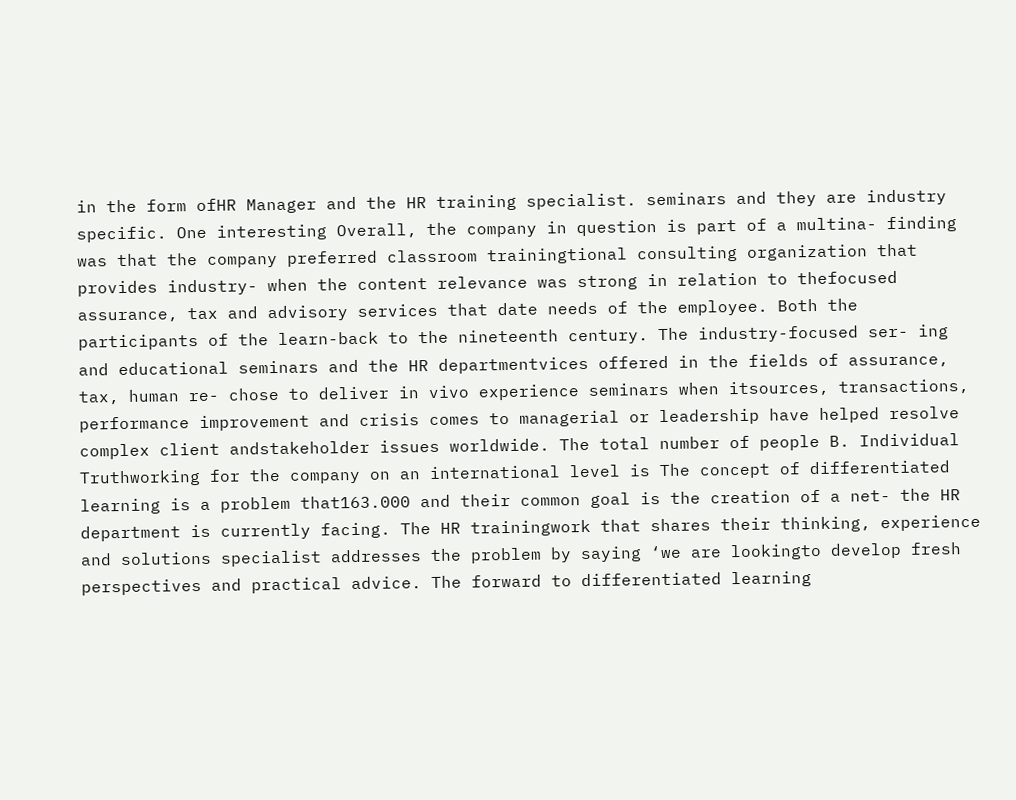in the form ofHR Manager and the HR training specialist. seminars and they are industry specific. One interesting Overall, the company in question is part of a multina- finding was that the company preferred classroom trainingtional consulting organization that provides industry- when the content relevance was strong in relation to thefocused assurance, tax and advisory services that date needs of the employee. Both the participants of the learn-back to the nineteenth century. The industry-focused ser- ing and educational seminars and the HR departmentvices offered in the fields of assurance, tax, human re- chose to deliver in vivo experience seminars when itsources, transactions, performance improvement and crisis comes to managerial or leadership have helped resolve complex client andstakeholder issues worldwide. The total number of people B. Individual Truthworking for the company on an international level is The concept of differentiated learning is a problem that163.000 and their common goal is the creation of a net- the HR department is currently facing. The HR trainingwork that shares their thinking, experience and solutions specialist addresses the problem by saying ‘we are lookingto develop fresh perspectives and practical advice. The forward to differentiated learning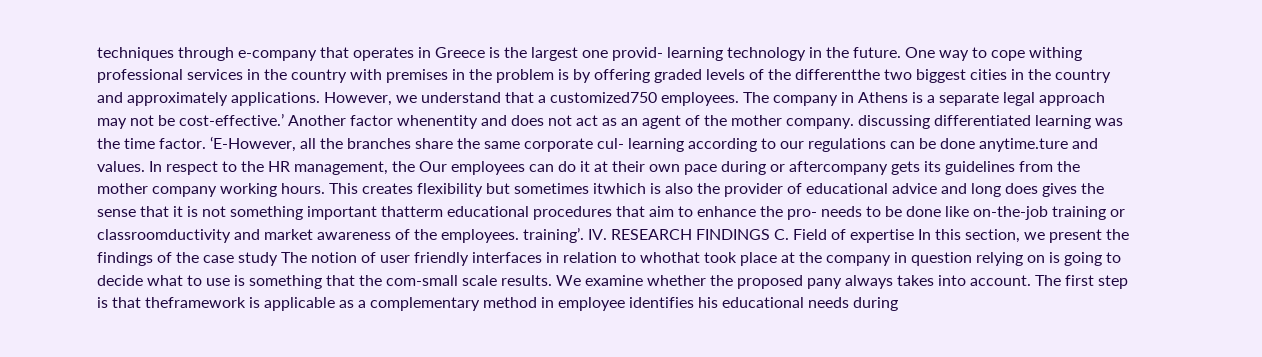techniques through e-company that operates in Greece is the largest one provid- learning technology in the future. One way to cope withing professional services in the country with premises in the problem is by offering graded levels of the differentthe two biggest cities in the country and approximately applications. However, we understand that a customized750 employees. The company in Athens is a separate legal approach may not be cost-effective.’ Another factor whenentity and does not act as an agent of the mother company. discussing differentiated learning was the time factor. ‘E-However, all the branches share the same corporate cul- learning according to our regulations can be done anytime.ture and values. In respect to the HR management, the Our employees can do it at their own pace during or aftercompany gets its guidelines from the mother company working hours. This creates flexibility but sometimes itwhich is also the provider of educational advice and long does gives the sense that it is not something important thatterm educational procedures that aim to enhance the pro- needs to be done like on-the-job training or classroomductivity and market awareness of the employees. training’. IV. RESEARCH FINDINGS C. Field of expertise In this section, we present the findings of the case study The notion of user friendly interfaces in relation to whothat took place at the company in question relying on is going to decide what to use is something that the com-small scale results. We examine whether the proposed pany always takes into account. The first step is that theframework is applicable as a complementary method in employee identifies his educational needs during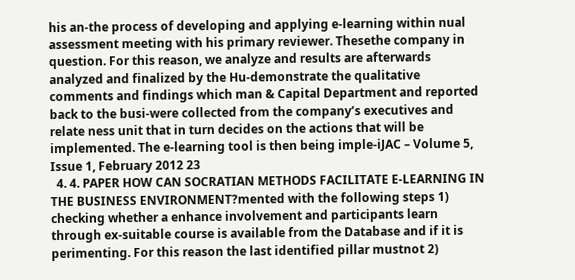his an-the process of developing and applying e-learning within nual assessment meeting with his primary reviewer. Thesethe company in question. For this reason, we analyze and results are afterwards analyzed and finalized by the Hu-demonstrate the qualitative comments and findings which man & Capital Department and reported back to the busi-were collected from the company’s executives and relate ness unit that in turn decides on the actions that will be implemented. The e-learning tool is then being imple-iJAC – Volume 5, Issue 1, February 2012 23
  4. 4. PAPER HOW CAN SOCRATIAN METHODS FACILITATE E-LEARNING IN THE BUSINESS ENVIRONMENT?mented with the following steps 1) checking whether a enhance involvement and participants learn through ex-suitable course is available from the Database and if it is perimenting. For this reason the last identified pillar mustnot 2)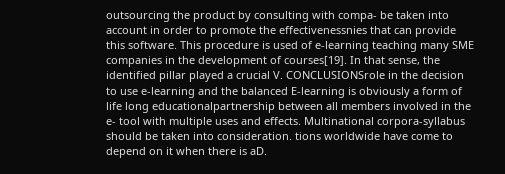outsourcing the product by consulting with compa- be taken into account in order to promote the effectivenessnies that can provide this software. This procedure is used of e-learning teaching many SME companies in the development of courses[19]. In that sense, the identified pillar played a crucial V. CONCLUSIONSrole in the decision to use e-learning and the balanced E-learning is obviously a form of life long educationalpartnership between all members involved in the e- tool with multiple uses and effects. Multinational corpora-syllabus should be taken into consideration. tions worldwide have come to depend on it when there is aD.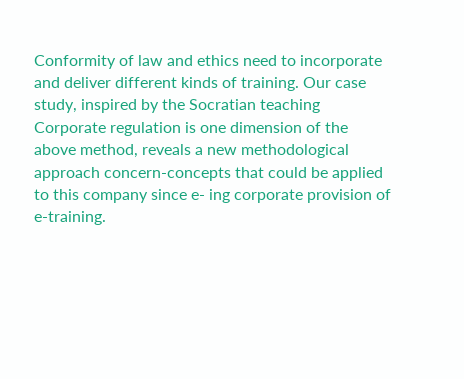Conformity of law and ethics need to incorporate and deliver different kinds of training. Our case study, inspired by the Socratian teaching Corporate regulation is one dimension of the above method, reveals a new methodological approach concern-concepts that could be applied to this company since e- ing corporate provision of e-training.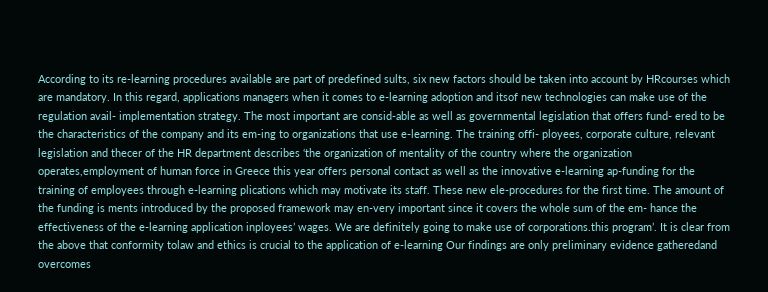According to its re-learning procedures available are part of predefined sults, six new factors should be taken into account by HRcourses which are mandatory. In this regard, applications managers when it comes to e-learning adoption and itsof new technologies can make use of the regulation avail- implementation strategy. The most important are consid-able as well as governmental legislation that offers fund- ered to be the characteristics of the company and its em-ing to organizations that use e-learning. The training offi- ployees, corporate culture, relevant legislation and thecer of the HR department describes ‘the organization of mentality of the country where the organization operates,employment of human force in Greece this year offers personal contact as well as the innovative e-learning ap-funding for the training of employees through e-learning plications which may motivate its staff. These new ele-procedures for the first time. The amount of the funding is ments introduced by the proposed framework may en-very important since it covers the whole sum of the em- hance the effectiveness of the e-learning application inployees’ wages. We are definitely going to make use of corporations.this program’. It is clear from the above that conformity tolaw and ethics is crucial to the application of e-learning Our findings are only preliminary evidence gatheredand overcomes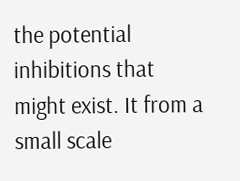the potential inhibitions that might exist. It from a small scale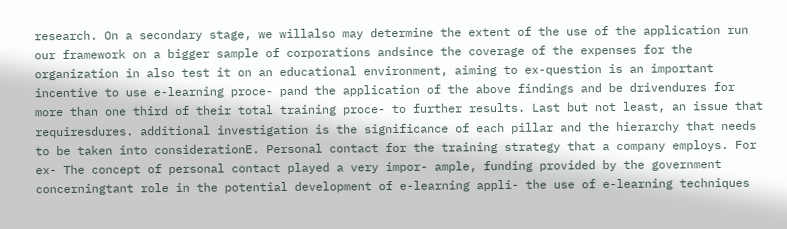research. On a secondary stage, we willalso may determine the extent of the use of the application run our framework on a bigger sample of corporations andsince the coverage of the expenses for the organization in also test it on an educational environment, aiming to ex-question is an important incentive to use e-learning proce- pand the application of the above findings and be drivendures for more than one third of their total training proce- to further results. Last but not least, an issue that requiresdures. additional investigation is the significance of each pillar and the hierarchy that needs to be taken into considerationE. Personal contact for the training strategy that a company employs. For ex- The concept of personal contact played a very impor- ample, funding provided by the government concerningtant role in the potential development of e-learning appli- the use of e-learning techniques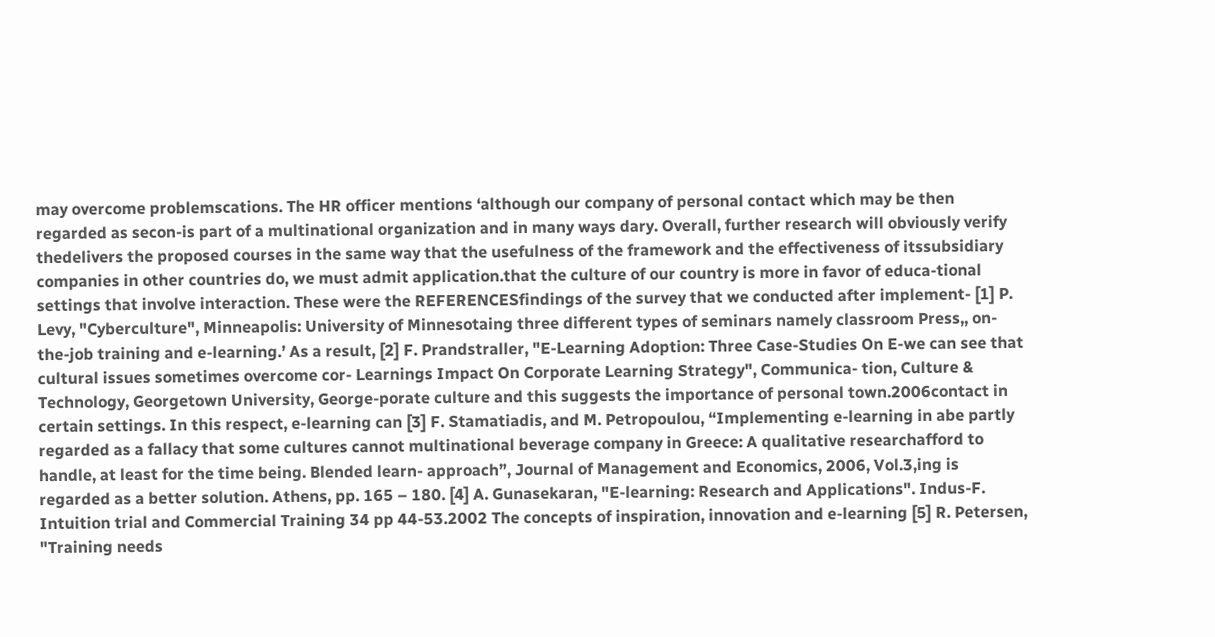may overcome problemscations. The HR officer mentions ‘although our company of personal contact which may be then regarded as secon-is part of a multinational organization and in many ways dary. Overall, further research will obviously verify thedelivers the proposed courses in the same way that the usefulness of the framework and the effectiveness of itssubsidiary companies in other countries do, we must admit application.that the culture of our country is more in favor of educa-tional settings that involve interaction. These were the REFERENCESfindings of the survey that we conducted after implement- [1] P. Levy, "Cyberculture", Minneapolis: University of Minnesotaing three different types of seminars namely classroom Press,, on-the-job training and e-learning.’ As a result, [2] F. Prandstraller, "E-Learning Adoption: Three Case-Studies On E-we can see that cultural issues sometimes overcome cor- Learnings Impact On Corporate Learning Strategy", Communica- tion, Culture & Technology, Georgetown University, George-porate culture and this suggests the importance of personal town.2006contact in certain settings. In this respect, e-learning can [3] F. Stamatiadis, and M. Petropoulou, “Implementing e-learning in abe partly regarded as a fallacy that some cultures cannot multinational beverage company in Greece: A qualitative researchafford to handle, at least for the time being. Blended learn- approach”, Journal of Management and Economics, 2006, Vol.3,ing is regarded as a better solution. Athens, pp. 165 – 180. [4] A. Gunasekaran, "E-learning: Research and Applications". Indus-F. Intuition trial and Commercial Training 34 pp 44-53.2002 The concepts of inspiration, innovation and e-learning [5] R. Petersen, "Training needs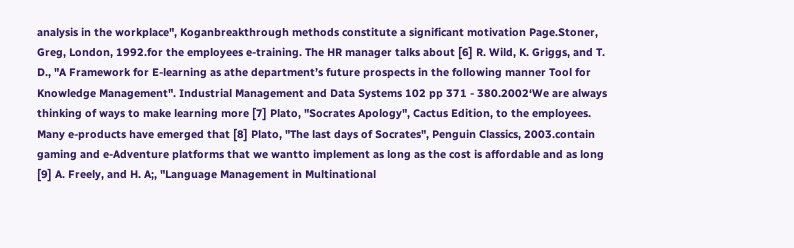analysis in the workplace", Koganbreakthrough methods constitute a significant motivation Page.Stoner, Greg, London, 1992.for the employees e-training. The HR manager talks about [6] R. Wild, K. Griggs, and T. D., "A Framework for E-learning as athe department’s future prospects in the following manner Tool for Knowledge Management". Industrial Management and Data Systems 102 pp 371 - 380.2002‘We are always thinking of ways to make learning more [7] Plato, "Socrates Apology", Cactus Edition, to the employees. Many e-products have emerged that [8] Plato, "The last days of Socrates", Penguin Classics, 2003.contain gaming and e-Adventure platforms that we wantto implement as long as the cost is affordable and as long [9] A. Freely, and H. A;, "Language Management in Multinational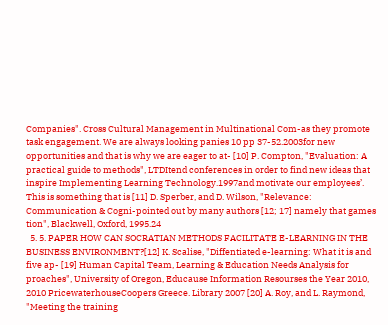Companies". Cross Cultural Management in Multinational Com-as they promote task engagement. We are always looking panies 10 pp 37-52.2003for new opportunities and that is why we are eager to at- [10] P. Compton, "Evaluation: A practical guide to methods", LTDItend conferences in order to find new ideas that inspire Implementing Learning Technology.1997and motivate our employees’. This is something that is [11] D. Sperber, and D. Wilson, "Relevance: Communication & Cogni-pointed out by many authors [12; 17] namely that games tion", Blackwell, Oxford, 1995.24
  5. 5. PAPER HOW CAN SOCRATIAN METHODS FACILITATE E-LEARNING IN THE BUSINESS ENVIRONMENT?[12] K. Scalise, "Diffentiated e-learning: What it is and five ap- [19] Human Capital Team, Learning & Education Needs Analysis for proaches", University of Oregon, Educause Information Resourses the Year 2010, 2010 PricewaterhouseCoopers Greece. Library 2007 [20] A. Roy, and L. Raymond, "Meeting the training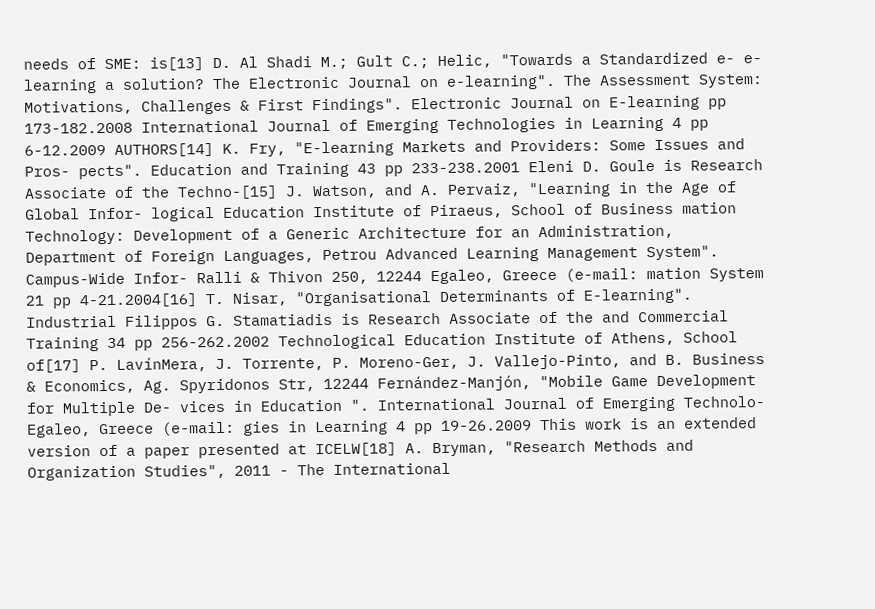needs of SME: is[13] D. Al Shadi M.; Gult C.; Helic, "Towards a Standardized e- e-learning a solution? The Electronic Journal on e-learning". The Assessment System: Motivations, Challenges & First Findings". Electronic Journal on E-learning pp 173-182.2008 International Journal of Emerging Technologies in Learning 4 pp 6-12.2009 AUTHORS[14] K. Fry, "E-learning Markets and Providers: Some Issues and Pros- pects". Education and Training 43 pp 233-238.2001 Eleni D. Goule is Research Associate of the Techno-[15] J. Watson, and A. Pervaiz, "Learning in the Age of Global Infor- logical Education Institute of Piraeus, School of Business mation Technology: Development of a Generic Architecture for an Administration, Department of Foreign Languages, Petrou Advanced Learning Management System". Campus-Wide Infor- Ralli & Thivon 250, 12244 Egaleo, Greece (e-mail: mation System 21 pp 4-21.2004[16] T. Nisar, "Organisational Determinants of E-learning". Industrial Filippos G. Stamatiadis is Research Associate of the and Commercial Training 34 pp 256-262.2002 Technological Education Institute of Athens, School of[17] P. LavínMera, J. Torrente, P. Moreno-Ger, J. Vallejo-Pinto, and B. Business & Economics, Ag. Spyridonos Str, 12244 Fernández-Manjón, "Mobile Game Development for Multiple De- vices in Education ". International Journal of Emerging Technolo- Egaleo, Greece (e-mail: gies in Learning 4 pp 19-26.2009 This work is an extended version of a paper presented at ICELW[18] A. Bryman, "Research Methods and Organization Studies", 2011 - The International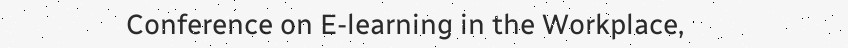Conference on E-learning in the Workplace,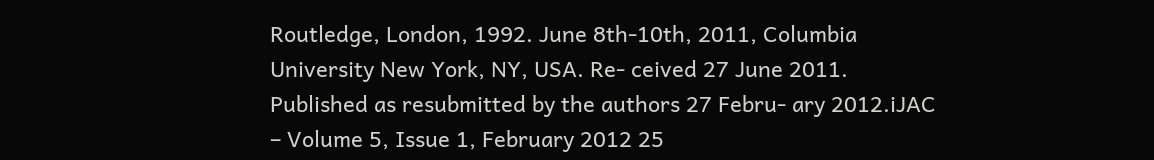Routledge, London, 1992. June 8th-10th, 2011, Columbia University New York, NY, USA. Re- ceived 27 June 2011. Published as resubmitted by the authors 27 Febru- ary 2012.iJAC – Volume 5, Issue 1, February 2012 25